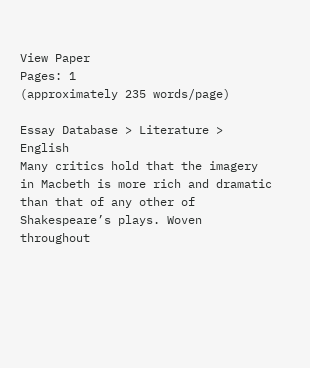View Paper
Pages: 1
(approximately 235 words/page)

Essay Database > Literature > English
Many critics hold that the imagery in Macbeth is more rich and dramatic than that of any other of Shakespeare’s plays. Woven throughout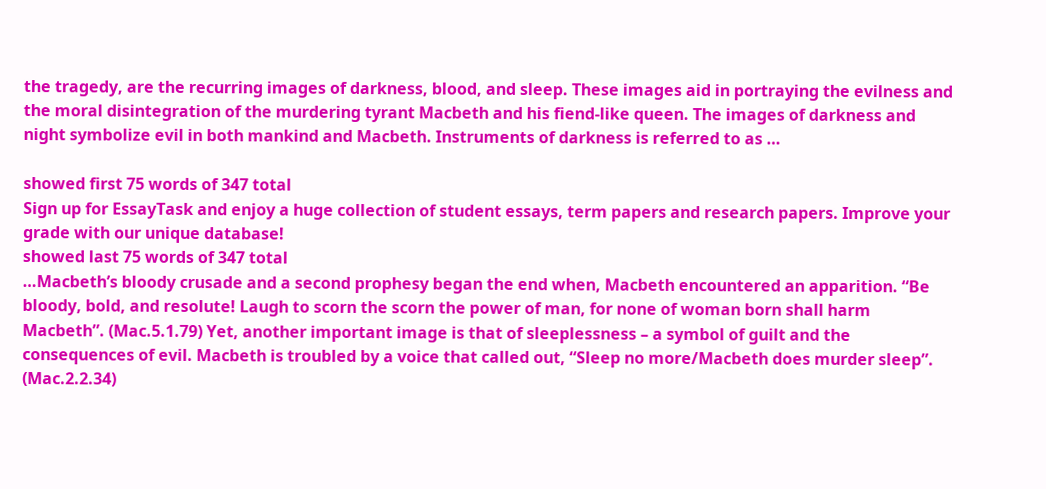the tragedy, are the recurring images of darkness, blood, and sleep. These images aid in portraying the evilness and the moral disintegration of the murdering tyrant Macbeth and his fiend-like queen. The images of darkness and night symbolize evil in both mankind and Macbeth. Instruments of darkness is referred to as …

showed first 75 words of 347 total
Sign up for EssayTask and enjoy a huge collection of student essays, term papers and research papers. Improve your grade with our unique database!
showed last 75 words of 347 total
…Macbeth’s bloody crusade and a second prophesy began the end when, Macbeth encountered an apparition. “Be bloody, bold, and resolute! Laugh to scorn the scorn the power of man, for none of woman born shall harm Macbeth”. (Mac.5.1.79) Yet, another important image is that of sleeplessness – a symbol of guilt and the consequences of evil. Macbeth is troubled by a voice that called out, “Sleep no more/Macbeth does murder sleep”. (Mac.2.2.34)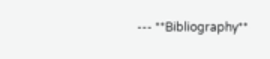--- **Bibliography**